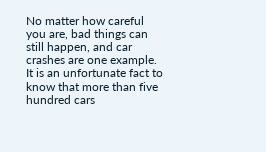No matter how careful you are, bad things can still happen, and car crashes are one example. It is an unfortunate fact to know that more than five hundred cars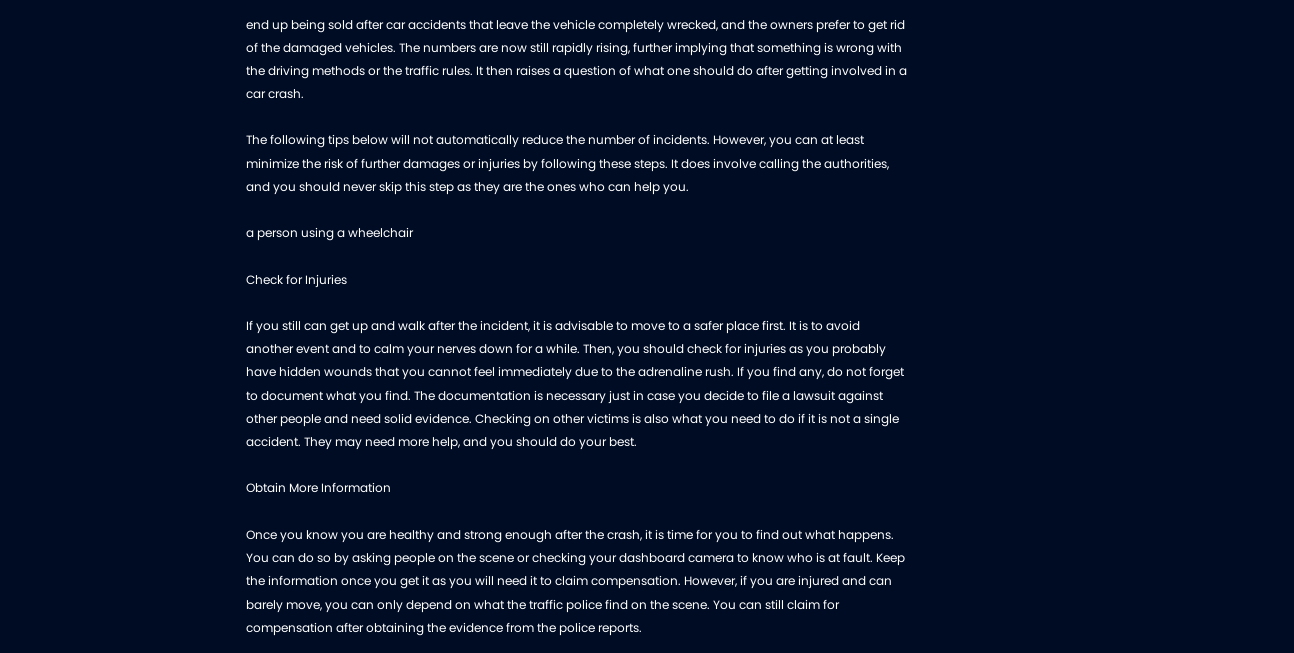end up being sold after car accidents that leave the vehicle completely wrecked, and the owners prefer to get rid of the damaged vehicles. The numbers are now still rapidly rising, further implying that something is wrong with the driving methods or the traffic rules. It then raises a question of what one should do after getting involved in a car crash.

The following tips below will not automatically reduce the number of incidents. However, you can at least minimize the risk of further damages or injuries by following these steps. It does involve calling the authorities, and you should never skip this step as they are the ones who can help you.

a person using a wheelchair

Check for Injuries

If you still can get up and walk after the incident, it is advisable to move to a safer place first. It is to avoid another event and to calm your nerves down for a while. Then, you should check for injuries as you probably have hidden wounds that you cannot feel immediately due to the adrenaline rush. If you find any, do not forget to document what you find. The documentation is necessary just in case you decide to file a lawsuit against other people and need solid evidence. Checking on other victims is also what you need to do if it is not a single accident. They may need more help, and you should do your best.

Obtain More Information

Once you know you are healthy and strong enough after the crash, it is time for you to find out what happens. You can do so by asking people on the scene or checking your dashboard camera to know who is at fault. Keep the information once you get it as you will need it to claim compensation. However, if you are injured and can barely move, you can only depend on what the traffic police find on the scene. You can still claim for compensation after obtaining the evidence from the police reports.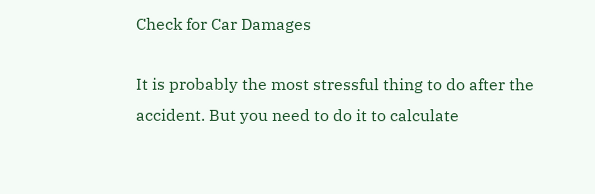Check for Car Damages

It is probably the most stressful thing to do after the accident. But you need to do it to calculate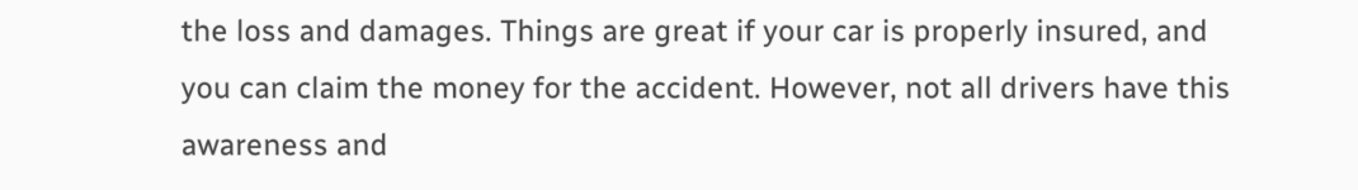the loss and damages. Things are great if your car is properly insured, and you can claim the money for the accident. However, not all drivers have this awareness and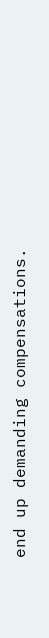end up demanding compensations.